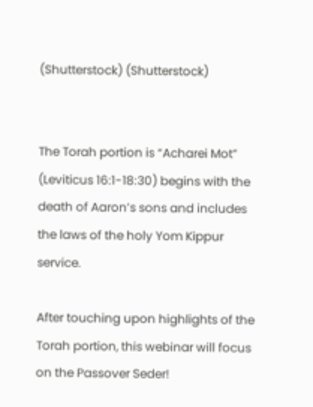(Shutterstock) (Shutterstock)


The Torah portion is “Acharei Mot” (Leviticus 16:1-18:30) begins with the death of Aaron’s sons and includes the laws of the holy Yom Kippur service.

After touching upon highlights of the Torah portion, this webinar will focus on the Passover Seder!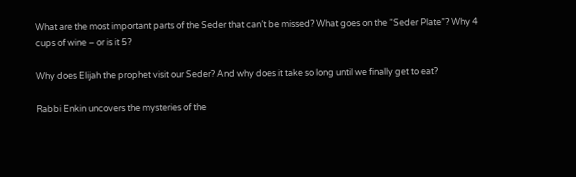What are the most important parts of the Seder that can’t be missed? What goes on the “Seder Plate”? Why 4 cups of wine – or is it 5?

Why does Elijah the prophet visit our Seder? And why does it take so long until we finally get to eat?

Rabbi Enkin uncovers the mysteries of the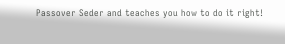Passover Seder and teaches you how to do it right!